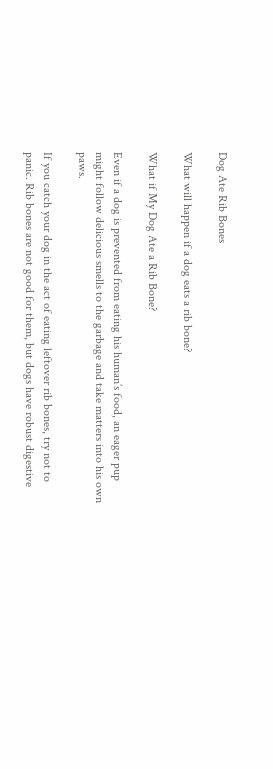Dog Ate Rib Bones

What will happen if a dog eats a rib bone?

What if My Dog Ate a Rib Bone?

Even if a dog is prevented from eating his human’s food, an eager pup might follow delicious smells to the garbage and take matters into his own paws.

If you catch your dog in the act of eating leftover rib bones, try not to panic. Rib bones are not good for them, but dogs have robust digestive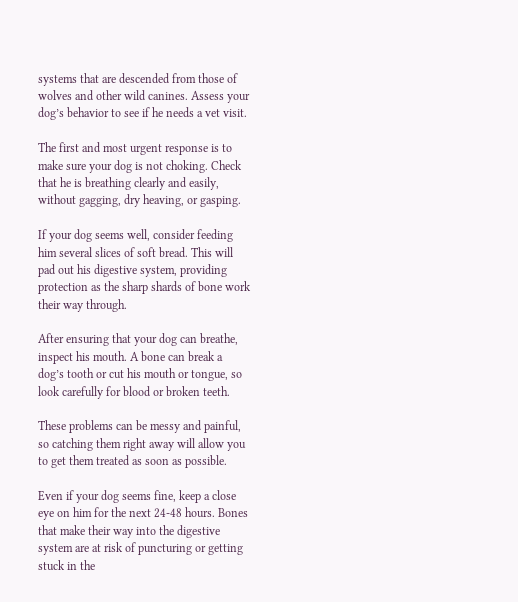systems that are descended from those of wolves and other wild canines. Assess your dog’s behavior to see if he needs a vet visit.

The first and most urgent response is to make sure your dog is not choking. Check that he is breathing clearly and easily, without gagging, dry heaving, or gasping.

If your dog seems well, consider feeding him several slices of soft bread. This will pad out his digestive system, providing protection as the sharp shards of bone work their way through.

After ensuring that your dog can breathe, inspect his mouth. A bone can break a dog’s tooth or cut his mouth or tongue, so look carefully for blood or broken teeth.

These problems can be messy and painful, so catching them right away will allow you to get them treated as soon as possible.

Even if your dog seems fine, keep a close eye on him for the next 24-48 hours. Bones that make their way into the digestive system are at risk of puncturing or getting stuck in the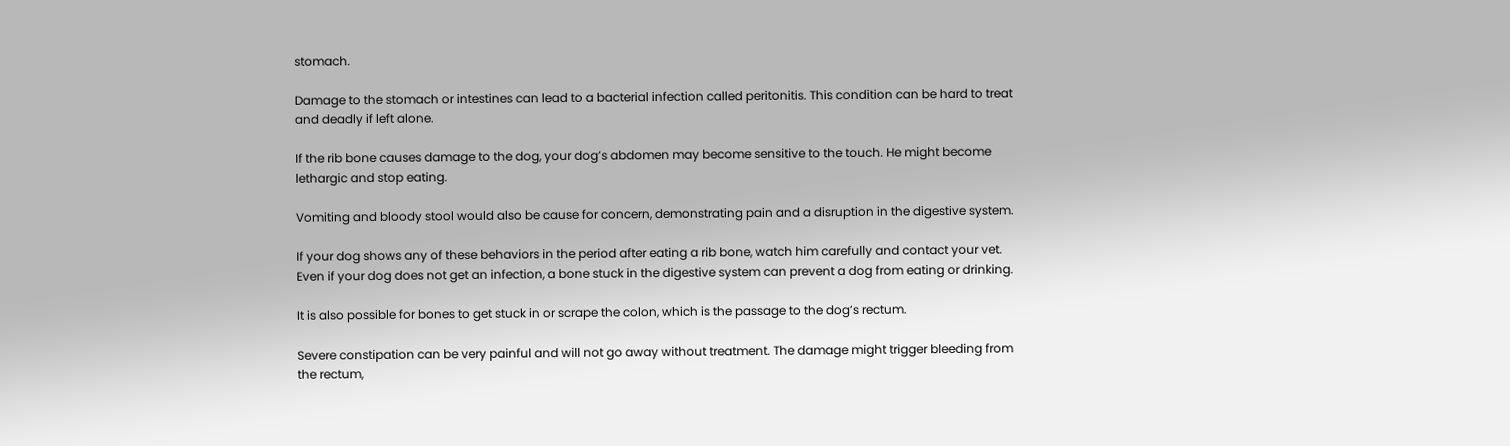stomach.

Damage to the stomach or intestines can lead to a bacterial infection called peritonitis. This condition can be hard to treat and deadly if left alone.

If the rib bone causes damage to the dog, your dog’s abdomen may become sensitive to the touch. He might become lethargic and stop eating.

Vomiting and bloody stool would also be cause for concern, demonstrating pain and a disruption in the digestive system.

If your dog shows any of these behaviors in the period after eating a rib bone, watch him carefully and contact your vet. Even if your dog does not get an infection, a bone stuck in the digestive system can prevent a dog from eating or drinking.

It is also possible for bones to get stuck in or scrape the colon, which is the passage to the dog’s rectum.

Severe constipation can be very painful and will not go away without treatment. The damage might trigger bleeding from the rectum,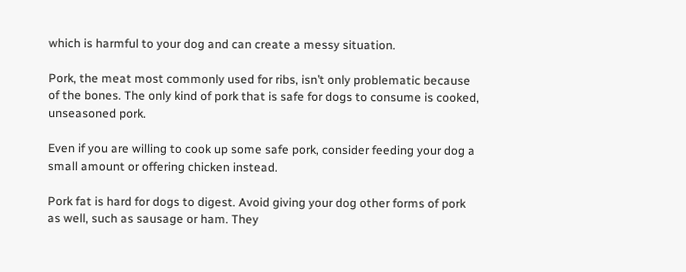which is harmful to your dog and can create a messy situation.

Pork, the meat most commonly used for ribs, isn’t only problematic because of the bones. The only kind of pork that is safe for dogs to consume is cooked, unseasoned pork.

Even if you are willing to cook up some safe pork, consider feeding your dog a small amount or offering chicken instead.

Pork fat is hard for dogs to digest. Avoid giving your dog other forms of pork as well, such as sausage or ham. They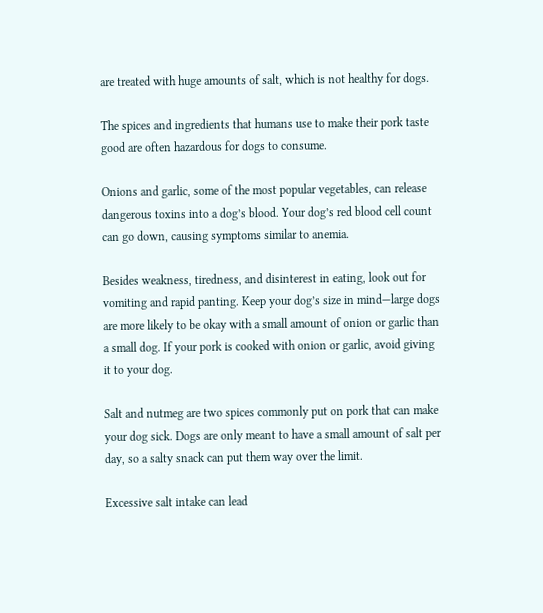are treated with huge amounts of salt, which is not healthy for dogs.

The spices and ingredients that humans use to make their pork taste good are often hazardous for dogs to consume.

Onions and garlic, some of the most popular vegetables, can release dangerous toxins into a dog’s blood. Your dog’s red blood cell count can go down, causing symptoms similar to anemia.

Besides weakness, tiredness, and disinterest in eating, look out for vomiting and rapid panting. Keep your dog’s size in mind—large dogs are more likely to be okay with a small amount of onion or garlic than a small dog. If your pork is cooked with onion or garlic, avoid giving it to your dog.

Salt and nutmeg are two spices commonly put on pork that can make your dog sick. Dogs are only meant to have a small amount of salt per day, so a salty snack can put them way over the limit.

Excessive salt intake can lead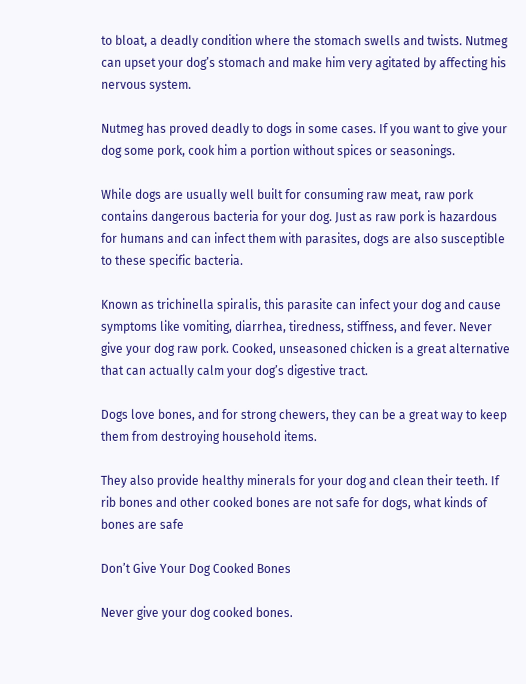to bloat, a deadly condition where the stomach swells and twists. Nutmeg can upset your dog’s stomach and make him very agitated by affecting his nervous system.

Nutmeg has proved deadly to dogs in some cases. If you want to give your dog some pork, cook him a portion without spices or seasonings.

While dogs are usually well built for consuming raw meat, raw pork contains dangerous bacteria for your dog. Just as raw pork is hazardous for humans and can infect them with parasites, dogs are also susceptible to these specific bacteria.

Known as trichinella spiralis, this parasite can infect your dog and cause symptoms like vomiting, diarrhea, tiredness, stiffness, and fever. Never give your dog raw pork. Cooked, unseasoned chicken is a great alternative that can actually calm your dog’s digestive tract.

Dogs love bones, and for strong chewers, they can be a great way to keep them from destroying household items.

They also provide healthy minerals for your dog and clean their teeth. If rib bones and other cooked bones are not safe for dogs, what kinds of bones are safe

Don’t Give Your Dog Cooked Bones

Never give your dog cooked bones.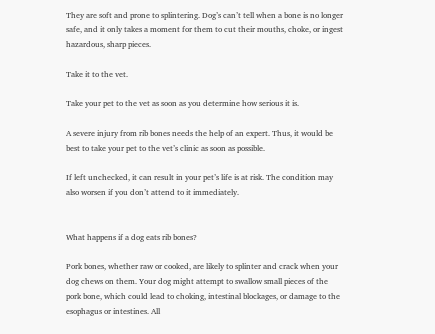They are soft and prone to splintering. Dog’s can’t tell when a bone is no longer safe, and it only takes a moment for them to cut their mouths, choke, or ingest hazardous, sharp pieces.

Take it to the vet.

Take your pet to the vet as soon as you determine how serious it is.

A severe injury from rib bones needs the help of an expert. Thus, it would be best to take your pet to the vet’s clinic as soon as possible.

If left unchecked, it can result in your pet’s life is at risk. The condition may also worsen if you don’t attend to it immediately.


What happens if a dog eats rib bones?

Pork bones, whether raw or cooked, are likely to splinter and crack when your dog chews on them. Your dog might attempt to swallow small pieces of the pork bone, which could lead to choking, intestinal blockages, or damage to the esophagus or intestines. All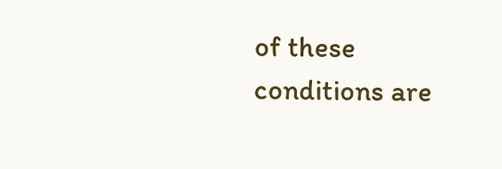of these conditions are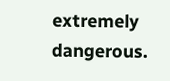extremely dangerous.